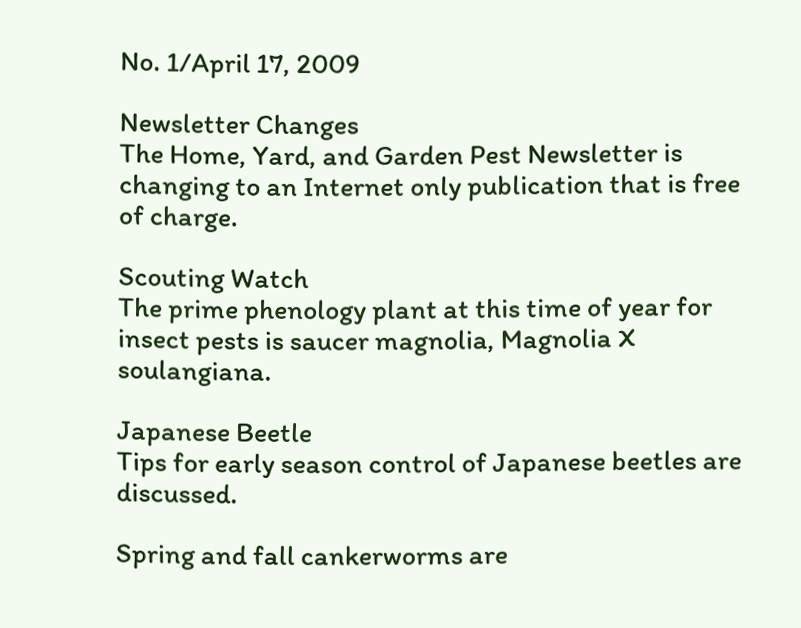No. 1/April 17, 2009

Newsletter Changes
The Home, Yard, and Garden Pest Newsletter is changing to an Internet only publication that is free of charge.

Scouting Watch
The prime phenology plant at this time of year for insect pests is saucer magnolia, Magnolia X soulangiana.

Japanese Beetle
Tips for early season control of Japanese beetles are discussed.

Spring and fall cankerworms are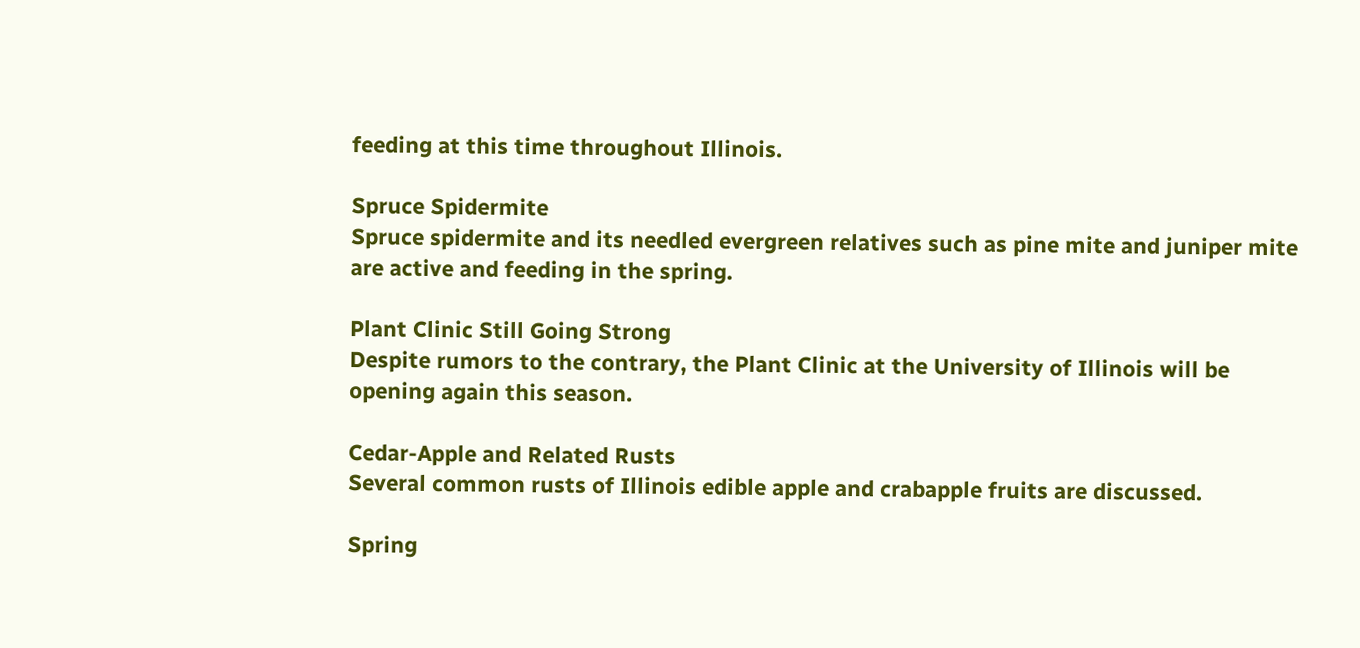feeding at this time throughout Illinois.

Spruce Spidermite
Spruce spidermite and its needled evergreen relatives such as pine mite and juniper mite are active and feeding in the spring.

Plant Clinic Still Going Strong
Despite rumors to the contrary, the Plant Clinic at the University of Illinois will be opening again this season.

Cedar-Apple and Related Rusts
Several common rusts of Illinois edible apple and crabapple fruits are discussed.

Spring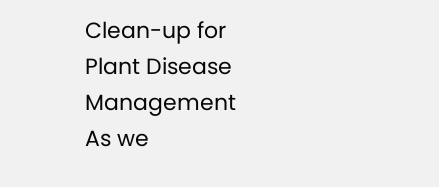Clean-up for Plant Disease Management
As we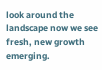look around the landscape now we see fresh, new growth emerging.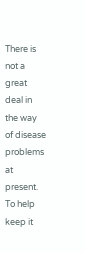There is not a great deal in the way of disease problems at present. To help keep it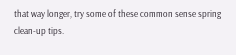that way longer, try some of these common sense spring clean-up tips.